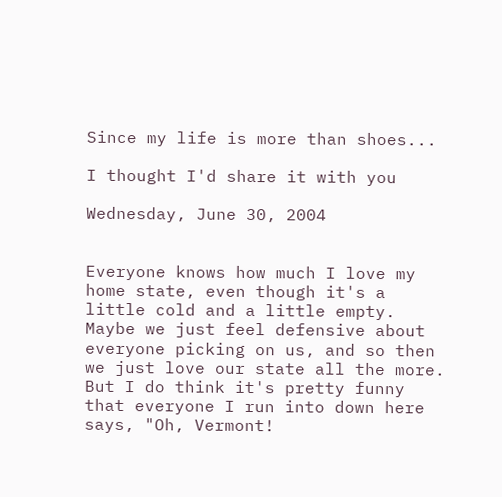Since my life is more than shoes...

I thought I'd share it with you

Wednesday, June 30, 2004


Everyone knows how much I love my home state, even though it's a little cold and a little empty. Maybe we just feel defensive about everyone picking on us, and so then we just love our state all the more. But I do think it's pretty funny that everyone I run into down here says, "Oh, Vermont!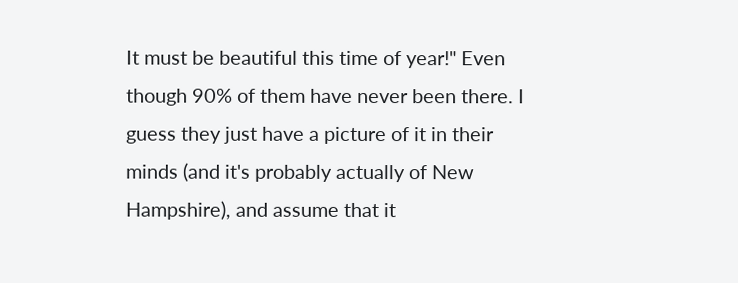It must be beautiful this time of year!" Even though 90% of them have never been there. I guess they just have a picture of it in their minds (and it's probably actually of New Hampshire), and assume that it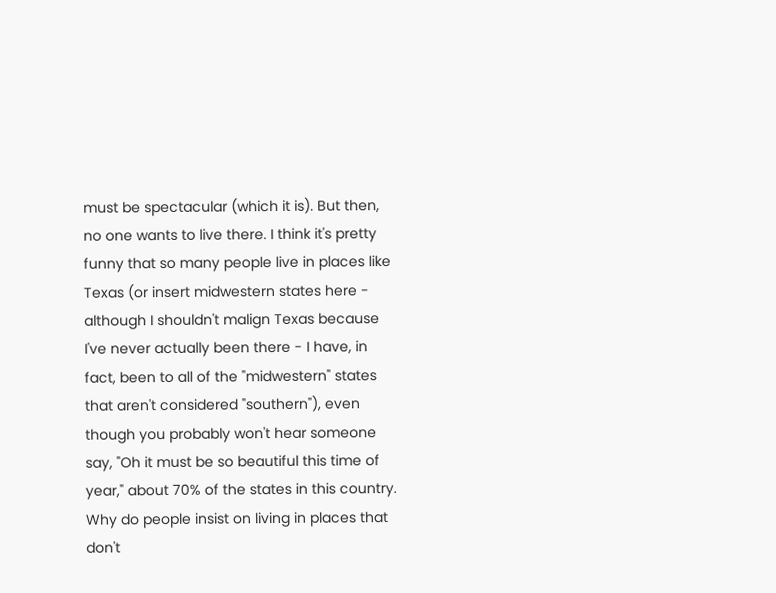must be spectacular (which it is). But then, no one wants to live there. I think it's pretty funny that so many people live in places like Texas (or insert midwestern states here - although I shouldn't malign Texas because I've never actually been there - I have, in fact, been to all of the "midwestern" states that aren't considered "southern"), even though you probably won't hear someone say, "Oh it must be so beautiful this time of year," about 70% of the states in this country. Why do people insist on living in places that don't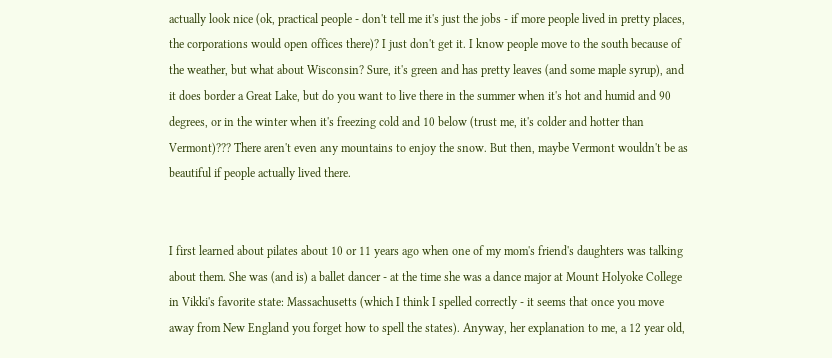actually look nice (ok, practical people - don't tell me it's just the jobs - if more people lived in pretty places, the corporations would open offices there)? I just don't get it. I know people move to the south because of the weather, but what about Wisconsin? Sure, it's green and has pretty leaves (and some maple syrup), and it does border a Great Lake, but do you want to live there in the summer when it's hot and humid and 90 degrees, or in the winter when it's freezing cold and 10 below (trust me, it's colder and hotter than Vermont)??? There aren't even any mountains to enjoy the snow. But then, maybe Vermont wouldn't be as beautiful if people actually lived there.


I first learned about pilates about 10 or 11 years ago when one of my mom's friend's daughters was talking about them. She was (and is) a ballet dancer - at the time she was a dance major at Mount Holyoke College in Vikki's favorite state: Massachusetts (which I think I spelled correctly - it seems that once you move away from New England you forget how to spell the states). Anyway, her explanation to me, a 12 year old,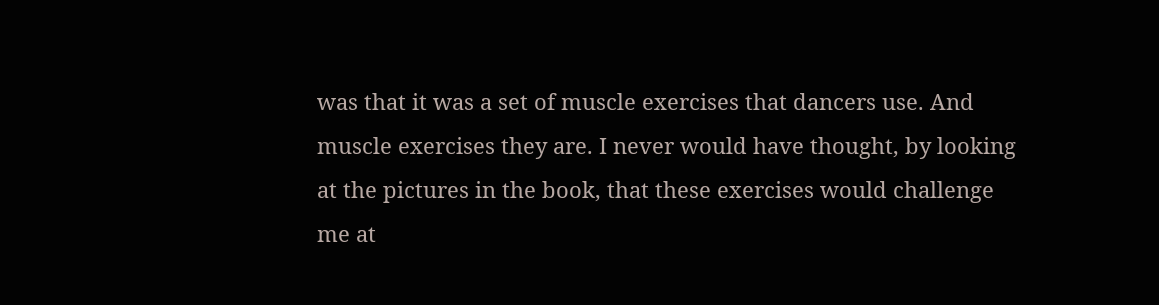was that it was a set of muscle exercises that dancers use. And muscle exercises they are. I never would have thought, by looking at the pictures in the book, that these exercises would challenge me at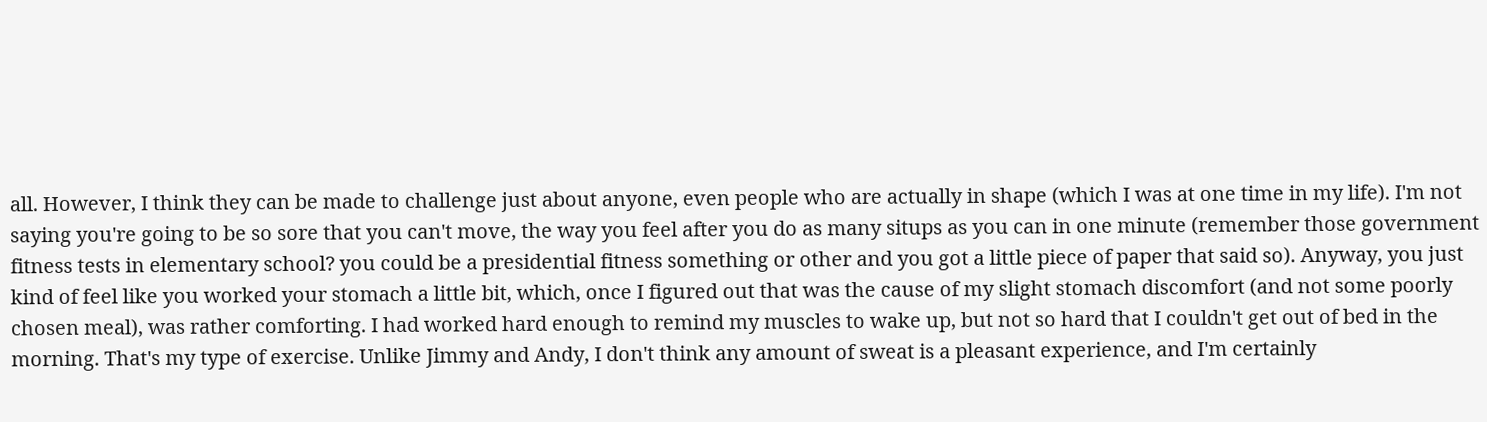all. However, I think they can be made to challenge just about anyone, even people who are actually in shape (which I was at one time in my life). I'm not saying you're going to be so sore that you can't move, the way you feel after you do as many situps as you can in one minute (remember those government fitness tests in elementary school? you could be a presidential fitness something or other and you got a little piece of paper that said so). Anyway, you just kind of feel like you worked your stomach a little bit, which, once I figured out that was the cause of my slight stomach discomfort (and not some poorly chosen meal), was rather comforting. I had worked hard enough to remind my muscles to wake up, but not so hard that I couldn't get out of bed in the morning. That's my type of exercise. Unlike Jimmy and Andy, I don't think any amount of sweat is a pleasant experience, and I'm certainly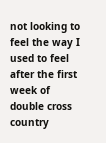not looking to feel the way I used to feel after the first week of double cross country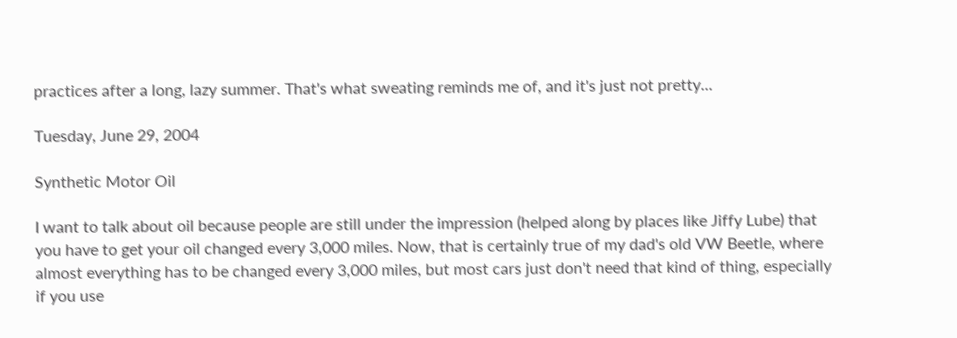practices after a long, lazy summer. That's what sweating reminds me of, and it's just not pretty...

Tuesday, June 29, 2004

Synthetic Motor Oil

I want to talk about oil because people are still under the impression (helped along by places like Jiffy Lube) that you have to get your oil changed every 3,000 miles. Now, that is certainly true of my dad's old VW Beetle, where almost everything has to be changed every 3,000 miles, but most cars just don't need that kind of thing, especially if you use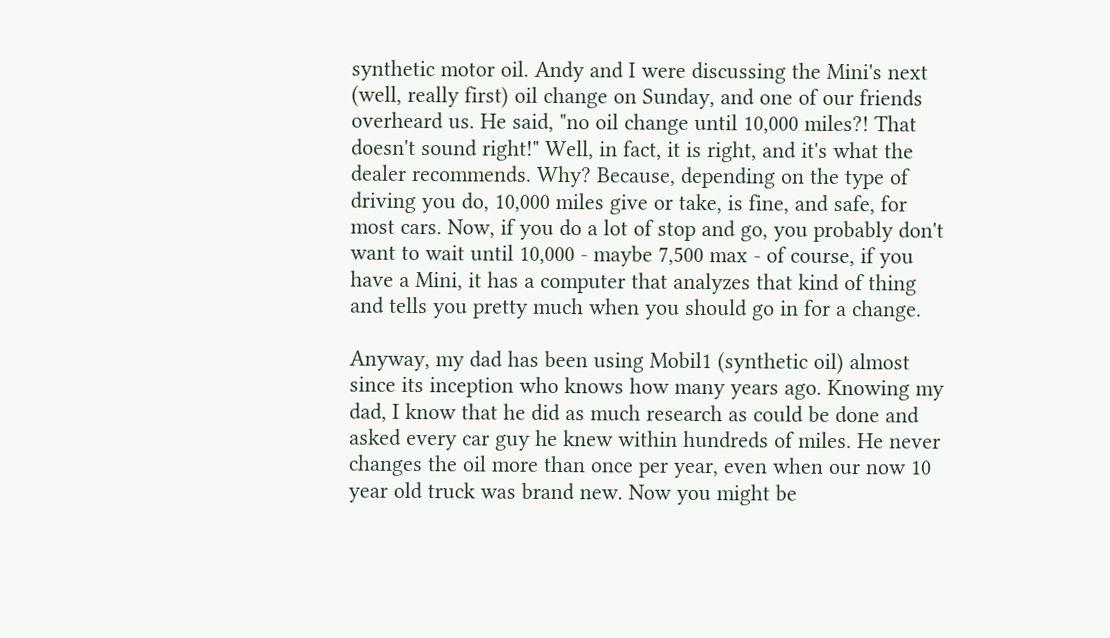synthetic motor oil. Andy and I were discussing the Mini's next (well, really first) oil change on Sunday, and one of our friends overheard us. He said, "no oil change until 10,000 miles?! That doesn't sound right!" Well, in fact, it is right, and it's what the dealer recommends. Why? Because, depending on the type of driving you do, 10,000 miles give or take, is fine, and safe, for most cars. Now, if you do a lot of stop and go, you probably don't want to wait until 10,000 - maybe 7,500 max - of course, if you have a Mini, it has a computer that analyzes that kind of thing and tells you pretty much when you should go in for a change.

Anyway, my dad has been using Mobil1 (synthetic oil) almost since its inception who knows how many years ago. Knowing my dad, I know that he did as much research as could be done and asked every car guy he knew within hundreds of miles. He never changes the oil more than once per year, even when our now 10 year old truck was brand new. Now you might be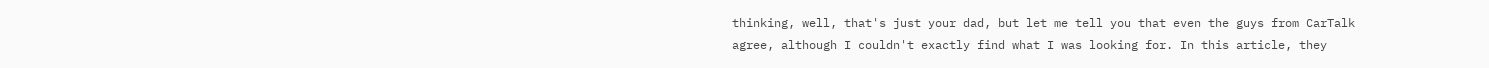thinking, well, that's just your dad, but let me tell you that even the guys from CarTalk agree, although I couldn't exactly find what I was looking for. In this article, they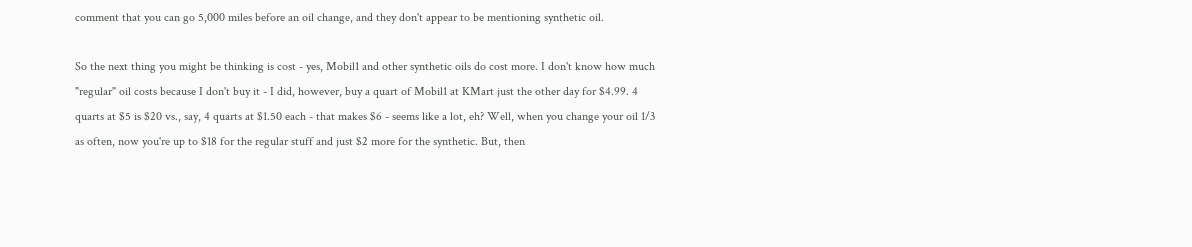comment that you can go 5,000 miles before an oil change, and they don't appear to be mentioning synthetic oil.

So the next thing you might be thinking is cost - yes, Mobil1 and other synthetic oils do cost more. I don't know how much "regular" oil costs because I don't buy it - I did, however, buy a quart of Mobil1 at KMart just the other day for $4.99. 4 quarts at $5 is $20 vs., say, 4 quarts at $1.50 each - that makes $6 - seems like a lot, eh? Well, when you change your oil 1/3 as often, now you're up to $18 for the regular stuff and just $2 more for the synthetic. But, then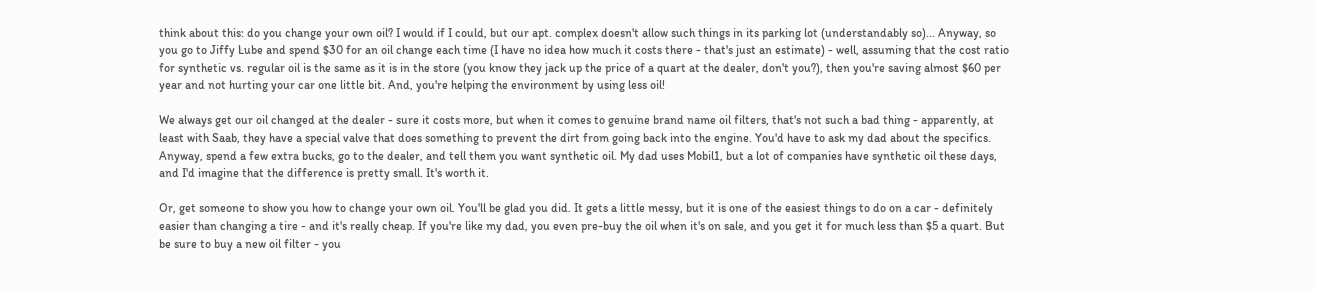think about this: do you change your own oil? I would if I could, but our apt. complex doesn't allow such things in its parking lot (understandably so)... Anyway, so you go to Jiffy Lube and spend $30 for an oil change each time (I have no idea how much it costs there - that's just an estimate) - well, assuming that the cost ratio for synthetic vs. regular oil is the same as it is in the store (you know they jack up the price of a quart at the dealer, don't you?), then you're saving almost $60 per year and not hurting your car one little bit. And, you're helping the environment by using less oil!

We always get our oil changed at the dealer - sure it costs more, but when it comes to genuine brand name oil filters, that's not such a bad thing - apparently, at least with Saab, they have a special valve that does something to prevent the dirt from going back into the engine. You'd have to ask my dad about the specifics. Anyway, spend a few extra bucks, go to the dealer, and tell them you want synthetic oil. My dad uses Mobil1, but a lot of companies have synthetic oil these days, and I'd imagine that the difference is pretty small. It's worth it.

Or, get someone to show you how to change your own oil. You'll be glad you did. It gets a little messy, but it is one of the easiest things to do on a car - definitely easier than changing a tire - and it's really cheap. If you're like my dad, you even pre-buy the oil when it's on sale, and you get it for much less than $5 a quart. But be sure to buy a new oil filter - you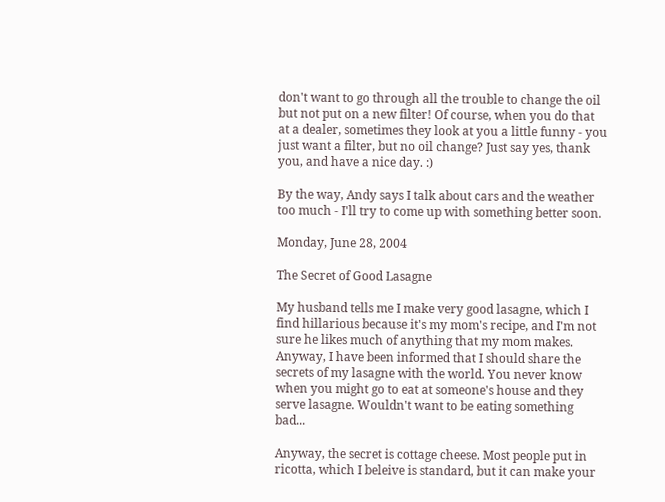don't want to go through all the trouble to change the oil but not put on a new filter! Of course, when you do that at a dealer, sometimes they look at you a little funny - you just want a filter, but no oil change? Just say yes, thank you, and have a nice day. :)

By the way, Andy says I talk about cars and the weather too much - I'll try to come up with something better soon.

Monday, June 28, 2004

The Secret of Good Lasagne

My husband tells me I make very good lasagne, which I find hillarious because it's my mom's recipe, and I'm not sure he likes much of anything that my mom makes. Anyway, I have been informed that I should share the secrets of my lasagne with the world. You never know when you might go to eat at someone's house and they serve lasagne. Wouldn't want to be eating something bad...

Anyway, the secret is cottage cheese. Most people put in ricotta, which I beleive is standard, but it can make your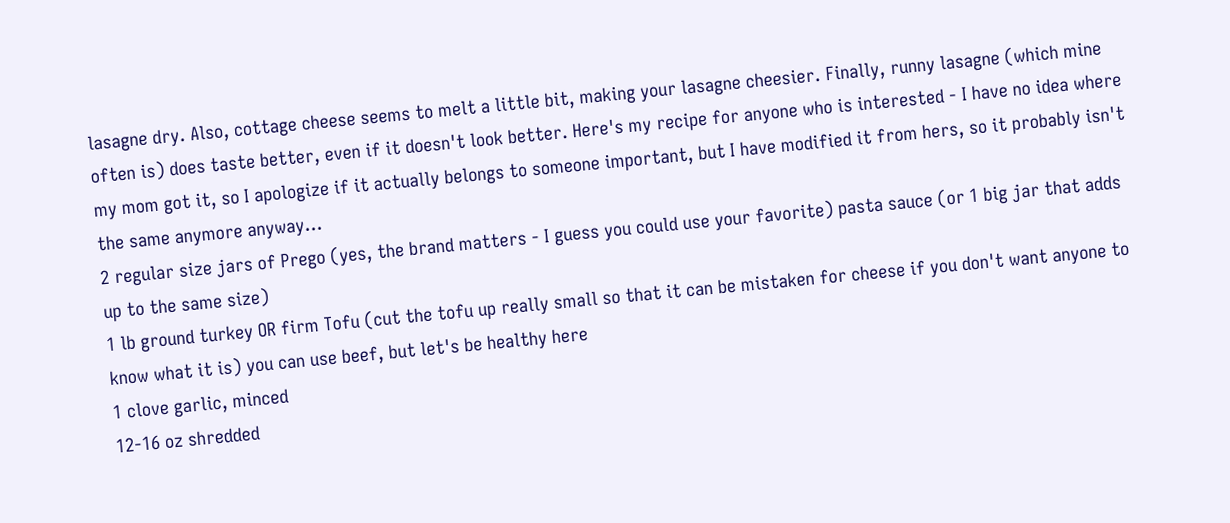lasagne dry. Also, cottage cheese seems to melt a little bit, making your lasagne cheesier. Finally, runny lasagne (which mine often is) does taste better, even if it doesn't look better. Here's my recipe for anyone who is interested - I have no idea where my mom got it, so I apologize if it actually belongs to someone important, but I have modified it from hers, so it probably isn't the same anymore anyway...
2 regular size jars of Prego (yes, the brand matters - I guess you could use your favorite) pasta sauce (or 1 big jar that adds up to the same size)
1 lb ground turkey OR firm Tofu (cut the tofu up really small so that it can be mistaken for cheese if you don't want anyone to know what it is) you can use beef, but let's be healthy here
1 clove garlic, minced
12-16 oz shredded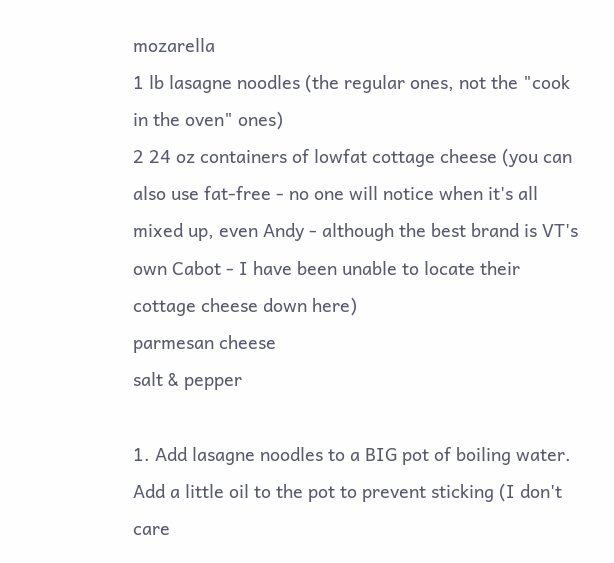mozarella
1 lb lasagne noodles (the regular ones, not the "cook in the oven" ones)
2 24 oz containers of lowfat cottage cheese (you can also use fat-free - no one will notice when it's all mixed up, even Andy - although the best brand is VT's own Cabot - I have been unable to locate their cottage cheese down here)
parmesan cheese
salt & pepper

1. Add lasagne noodles to a BIG pot of boiling water. Add a little oil to the pot to prevent sticking (I don't care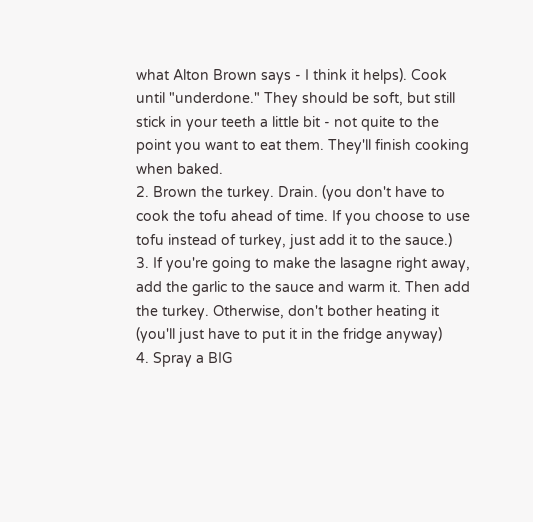what Alton Brown says - I think it helps). Cook until "underdone." They should be soft, but still stick in your teeth a little bit - not quite to the point you want to eat them. They'll finish cooking when baked.
2. Brown the turkey. Drain. (you don't have to cook the tofu ahead of time. If you choose to use tofu instead of turkey, just add it to the sauce.)
3. If you're going to make the lasagne right away, add the garlic to the sauce and warm it. Then add the turkey. Otherwise, don't bother heating it (you'll just have to put it in the fridge anyway)
4. Spray a BIG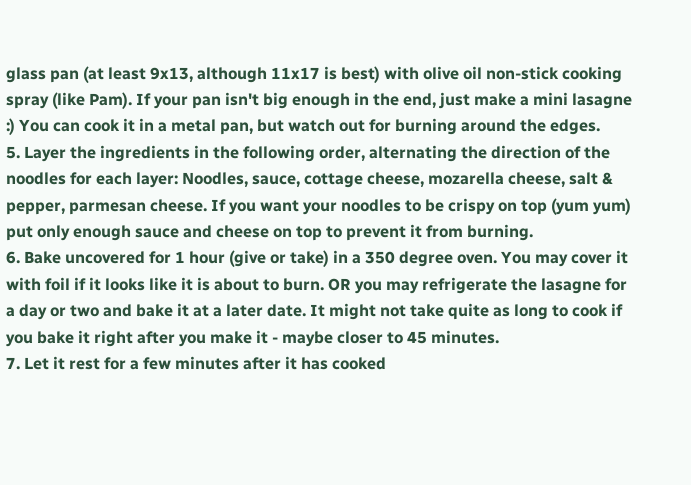glass pan (at least 9x13, although 11x17 is best) with olive oil non-stick cooking spray (like Pam). If your pan isn't big enough in the end, just make a mini lasagne :) You can cook it in a metal pan, but watch out for burning around the edges.
5. Layer the ingredients in the following order, alternating the direction of the noodles for each layer: Noodles, sauce, cottage cheese, mozarella cheese, salt & pepper, parmesan cheese. If you want your noodles to be crispy on top (yum yum) put only enough sauce and cheese on top to prevent it from burning.
6. Bake uncovered for 1 hour (give or take) in a 350 degree oven. You may cover it with foil if it looks like it is about to burn. OR you may refrigerate the lasagne for a day or two and bake it at a later date. It might not take quite as long to cook if you bake it right after you make it - maybe closer to 45 minutes.
7. Let it rest for a few minutes after it has cooked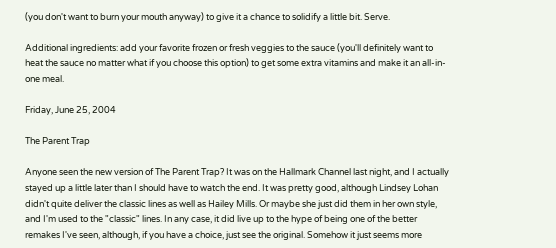(you don't want to burn your mouth anyway) to give it a chance to solidify a little bit. Serve.

Additional ingredients: add your favorite frozen or fresh veggies to the sauce (you'll definitely want to heat the sauce no matter what if you choose this option) to get some extra vitamins and make it an all-in-one meal.

Friday, June 25, 2004

The Parent Trap

Anyone seen the new version of The Parent Trap? It was on the Hallmark Channel last night, and I actually stayed up a little later than I should have to watch the end. It was pretty good, although Lindsey Lohan didn't quite deliver the classic lines as well as Hailey Mills. Or maybe she just did them in her own style, and I'm used to the "classic" lines. In any case, it did live up to the hype of being one of the better remakes I've seen, although, if you have a choice, just see the original. Somehow it just seems more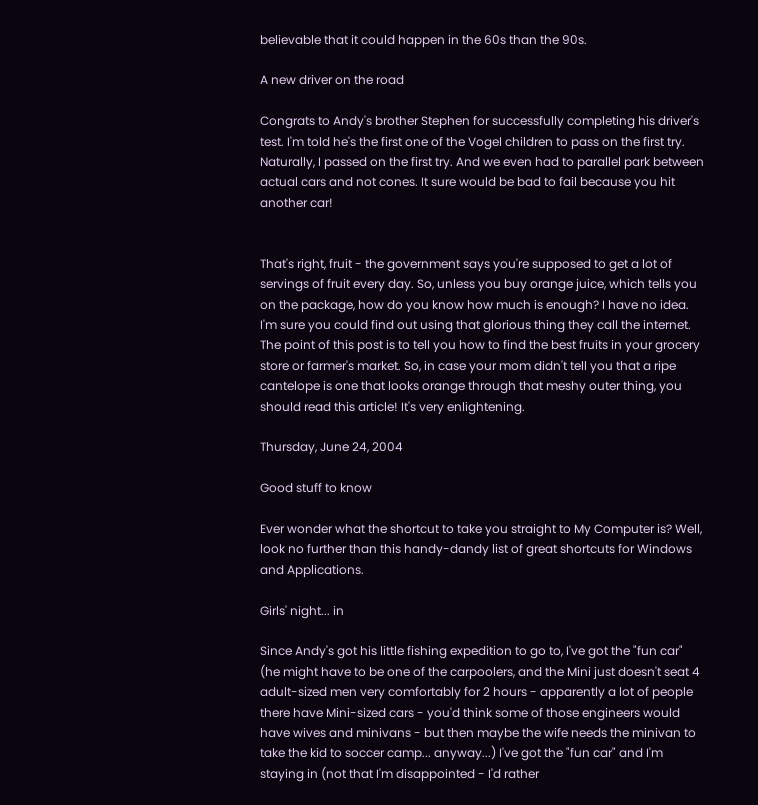believable that it could happen in the 60s than the 90s.

A new driver on the road

Congrats to Andy's brother Stephen for successfully completing his driver's test. I'm told he's the first one of the Vogel children to pass on the first try. Naturally, I passed on the first try. And we even had to parallel park between actual cars and not cones. It sure would be bad to fail because you hit another car!


That's right, fruit - the government says you're supposed to get a lot of servings of fruit every day. So, unless you buy orange juice, which tells you on the package, how do you know how much is enough? I have no idea. I'm sure you could find out using that glorious thing they call the internet. The point of this post is to tell you how to find the best fruits in your grocery store or farmer's market. So, in case your mom didn't tell you that a ripe cantelope is one that looks orange through that meshy outer thing, you should read this article! It's very enlightening.

Thursday, June 24, 2004

Good stuff to know

Ever wonder what the shortcut to take you straight to My Computer is? Well, look no further than this handy-dandy list of great shortcuts for Windows and Applications.

Girls' night... in

Since Andy's got his little fishing expedition to go to, I've got the "fun car" (he might have to be one of the carpoolers, and the Mini just doesn't seat 4 adult-sized men very comfortably for 2 hours - apparently a lot of people there have Mini-sized cars - you'd think some of those engineers would have wives and minivans - but then maybe the wife needs the minivan to take the kid to soccer camp... anyway...) I've got the "fun car" and I'm staying in (not that I'm disappointed - I'd rather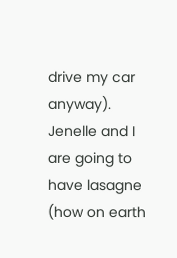drive my car anyway). Jenelle and I are going to have lasagne (how on earth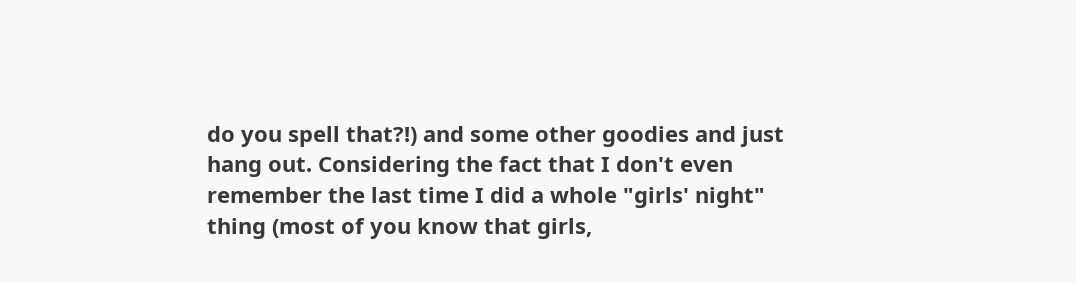do you spell that?!) and some other goodies and just hang out. Considering the fact that I don't even remember the last time I did a whole "girls' night" thing (most of you know that girls,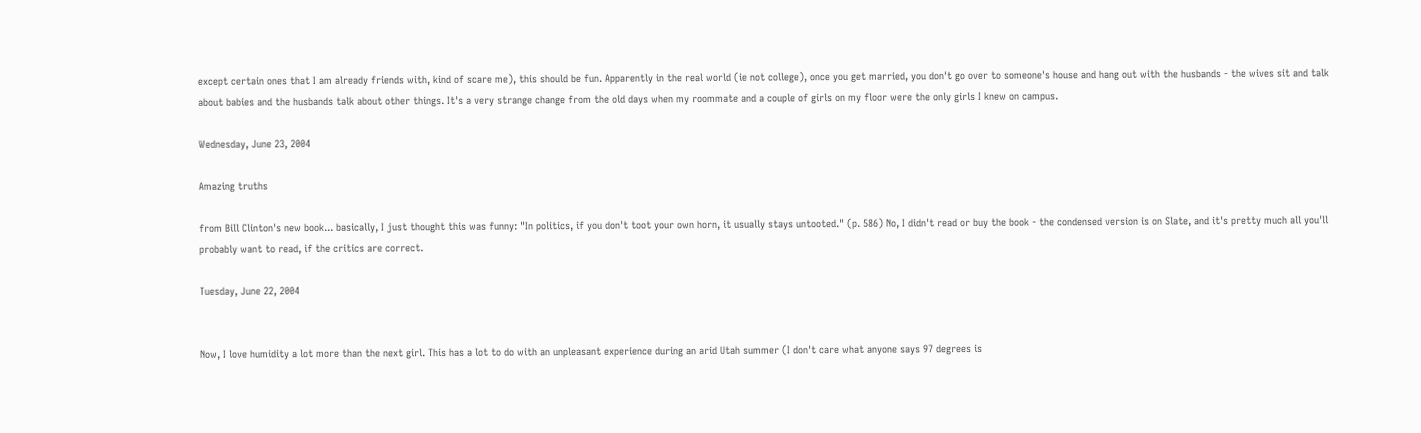except certain ones that I am already friends with, kind of scare me), this should be fun. Apparently in the real world (ie not college), once you get married, you don't go over to someone's house and hang out with the husbands - the wives sit and talk about babies and the husbands talk about other things. It's a very strange change from the old days when my roommate and a couple of girls on my floor were the only girls I knew on campus.

Wednesday, June 23, 2004

Amazing truths

from Bill Clinton's new book... basically, I just thought this was funny: "In politics, if you don't toot your own horn, it usually stays untooted." (p. 586) No, I didn't read or buy the book - the condensed version is on Slate, and it's pretty much all you'll probably want to read, if the critics are correct.

Tuesday, June 22, 2004


Now, I love humidity a lot more than the next girl. This has a lot to do with an unpleasant experience during an arid Utah summer (I don't care what anyone says 97 degrees is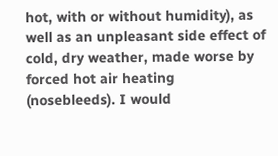hot, with or without humidity), as well as an unpleasant side effect of cold, dry weather, made worse by forced hot air heating (nosebleeds). I would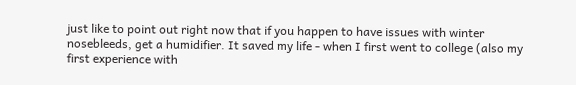just like to point out right now that if you happen to have issues with winter nosebleeds, get a humidifier. It saved my life - when I first went to college (also my first experience with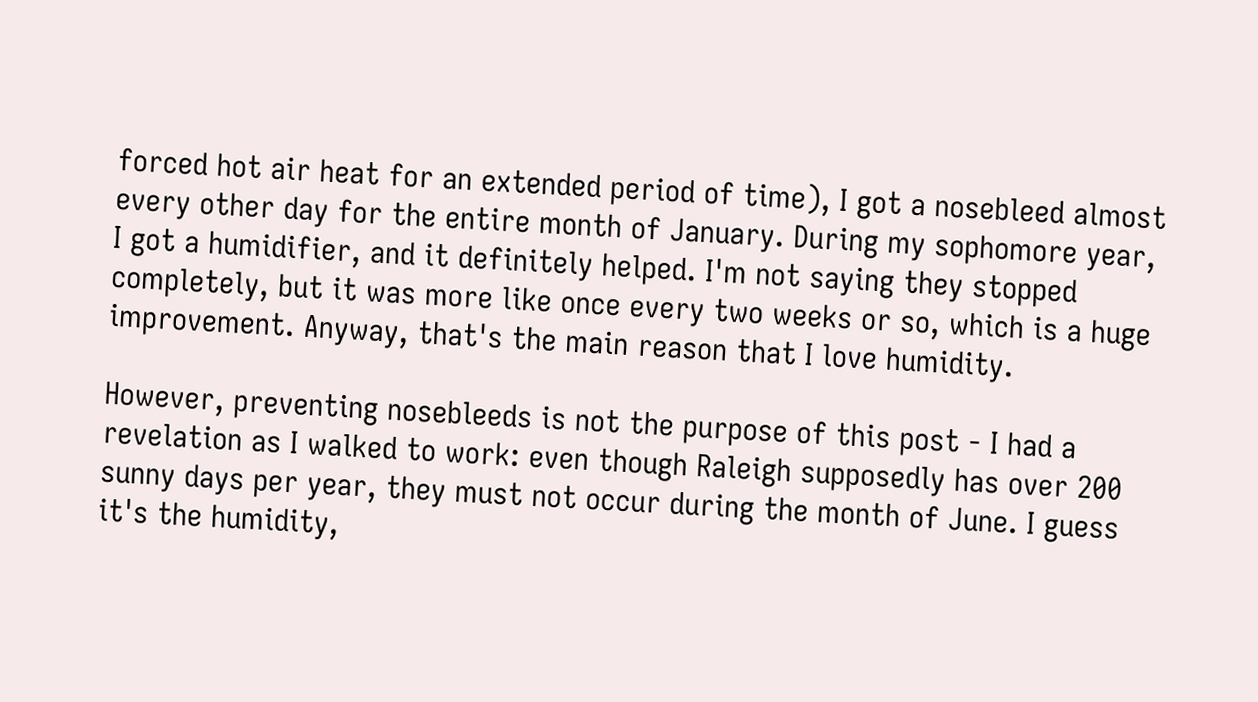forced hot air heat for an extended period of time), I got a nosebleed almost every other day for the entire month of January. During my sophomore year, I got a humidifier, and it definitely helped. I'm not saying they stopped completely, but it was more like once every two weeks or so, which is a huge improvement. Anyway, that's the main reason that I love humidity.

However, preventing nosebleeds is not the purpose of this post - I had a revelation as I walked to work: even though Raleigh supposedly has over 200 sunny days per year, they must not occur during the month of June. I guess it's the humidity,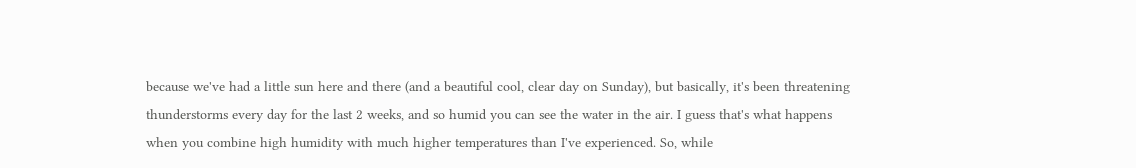because we've had a little sun here and there (and a beautiful cool, clear day on Sunday), but basically, it's been threatening thunderstorms every day for the last 2 weeks, and so humid you can see the water in the air. I guess that's what happens when you combine high humidity with much higher temperatures than I've experienced. So, while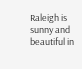Raleigh is sunny and beautiful in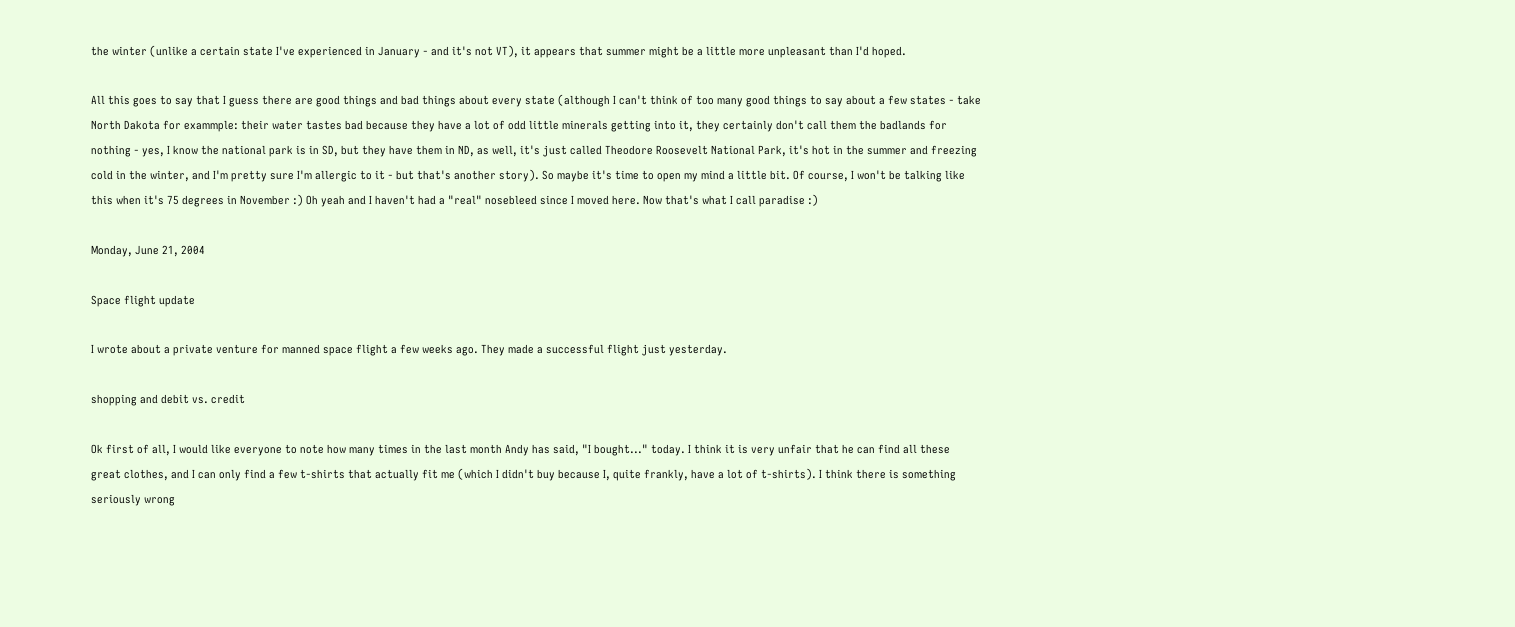the winter (unlike a certain state I've experienced in January - and it's not VT), it appears that summer might be a little more unpleasant than I'd hoped.

All this goes to say that I guess there are good things and bad things about every state (although I can't think of too many good things to say about a few states - take North Dakota for exammple: their water tastes bad because they have a lot of odd little minerals getting into it, they certainly don't call them the badlands for nothing - yes, I know the national park is in SD, but they have them in ND, as well, it's just called Theodore Roosevelt National Park, it's hot in the summer and freezing cold in the winter, and I'm pretty sure I'm allergic to it - but that's another story). So maybe it's time to open my mind a little bit. Of course, I won't be talking like this when it's 75 degrees in November :) Oh yeah and I haven't had a "real" nosebleed since I moved here. Now that's what I call paradise :)

Monday, June 21, 2004

Space flight update

I wrote about a private venture for manned space flight a few weeks ago. They made a successful flight just yesterday.

shopping and debit vs. credit

Ok first of all, I would like everyone to note how many times in the last month Andy has said, "I bought..." today. I think it is very unfair that he can find all these great clothes, and I can only find a few t-shirts that actually fit me (which I didn't buy because I, quite frankly, have a lot of t-shirts). I think there is something seriously wrong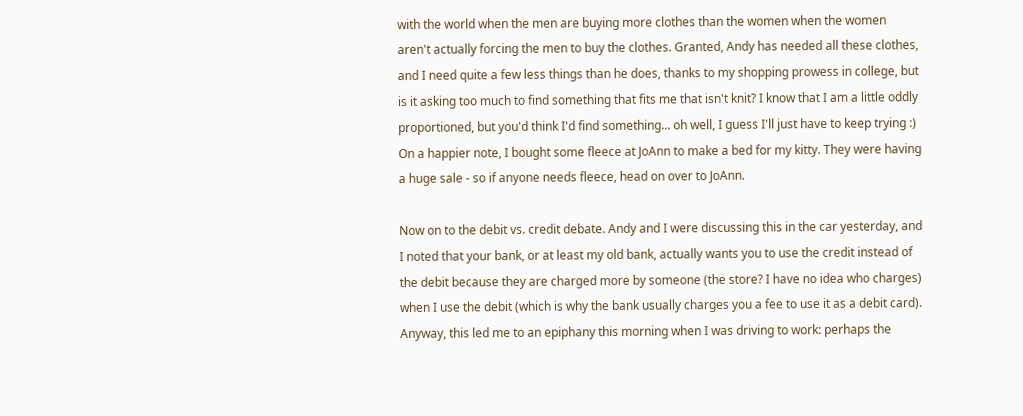with the world when the men are buying more clothes than the women when the women aren't actually forcing the men to buy the clothes. Granted, Andy has needed all these clothes, and I need quite a few less things than he does, thanks to my shopping prowess in college, but is it asking too much to find something that fits me that isn't knit? I know that I am a little oddly proportioned, but you'd think I'd find something... oh well, I guess I'll just have to keep trying :) On a happier note, I bought some fleece at JoAnn to make a bed for my kitty. They were having a huge sale - so if anyone needs fleece, head on over to JoAnn.

Now on to the debit vs. credit debate. Andy and I were discussing this in the car yesterday, and I noted that your bank, or at least my old bank, actually wants you to use the credit instead of the debit because they are charged more by someone (the store? I have no idea who charges) when I use the debit (which is why the bank usually charges you a fee to use it as a debit card). Anyway, this led me to an epiphany this morning when I was driving to work: perhaps the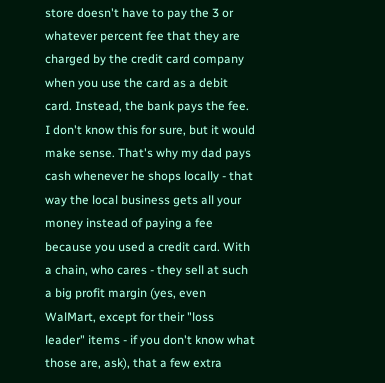store doesn't have to pay the 3 or whatever percent fee that they are charged by the credit card company when you use the card as a debit card. Instead, the bank pays the fee. I don't know this for sure, but it would make sense. That's why my dad pays cash whenever he shops locally - that way the local business gets all your money instead of paying a fee because you used a credit card. With a chain, who cares - they sell at such a big profit margin (yes, even WalMart, except for their "loss leader" items - if you don't know what those are, ask), that a few extra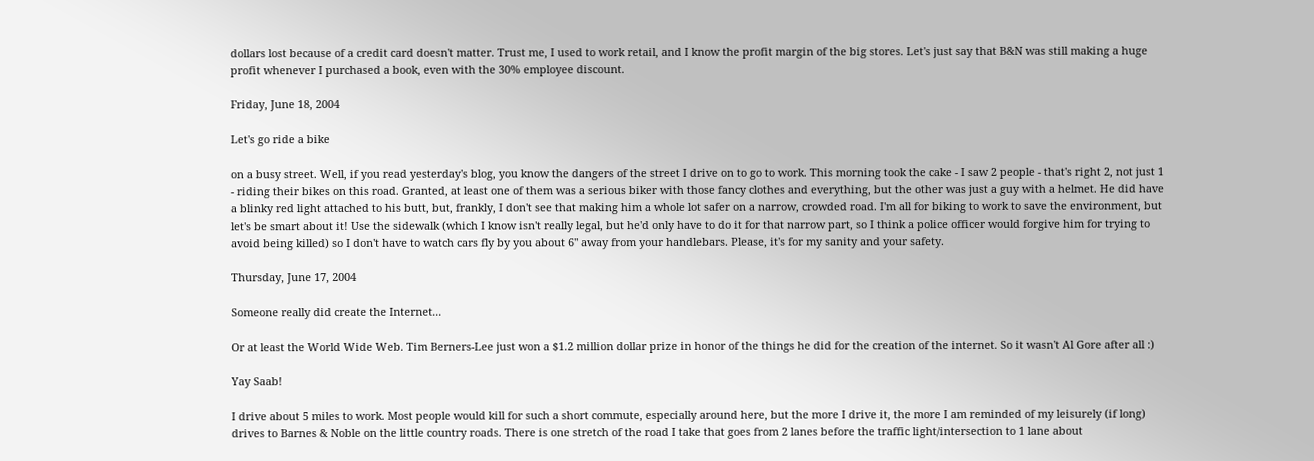dollars lost because of a credit card doesn't matter. Trust me, I used to work retail, and I know the profit margin of the big stores. Let's just say that B&N was still making a huge profit whenever I purchased a book, even with the 30% employee discount.

Friday, June 18, 2004

Let's go ride a bike

on a busy street. Well, if you read yesterday's blog, you know the dangers of the street I drive on to go to work. This morning took the cake - I saw 2 people - that's right 2, not just 1 - riding their bikes on this road. Granted, at least one of them was a serious biker with those fancy clothes and everything, but the other was just a guy with a helmet. He did have a blinky red light attached to his butt, but, frankly, I don't see that making him a whole lot safer on a narrow, crowded road. I'm all for biking to work to save the environment, but let's be smart about it! Use the sidewalk (which I know isn't really legal, but he'd only have to do it for that narrow part, so I think a police officer would forgive him for trying to avoid being killed) so I don't have to watch cars fly by you about 6" away from your handlebars. Please, it's for my sanity and your safety.

Thursday, June 17, 2004

Someone really did create the Internet...

Or at least the World Wide Web. Tim Berners-Lee just won a $1.2 million dollar prize in honor of the things he did for the creation of the internet. So it wasn't Al Gore after all :)

Yay Saab!

I drive about 5 miles to work. Most people would kill for such a short commute, especially around here, but the more I drive it, the more I am reminded of my leisurely (if long) drives to Barnes & Noble on the little country roads. There is one stretch of the road I take that goes from 2 lanes before the traffic light/intersection to 1 lane about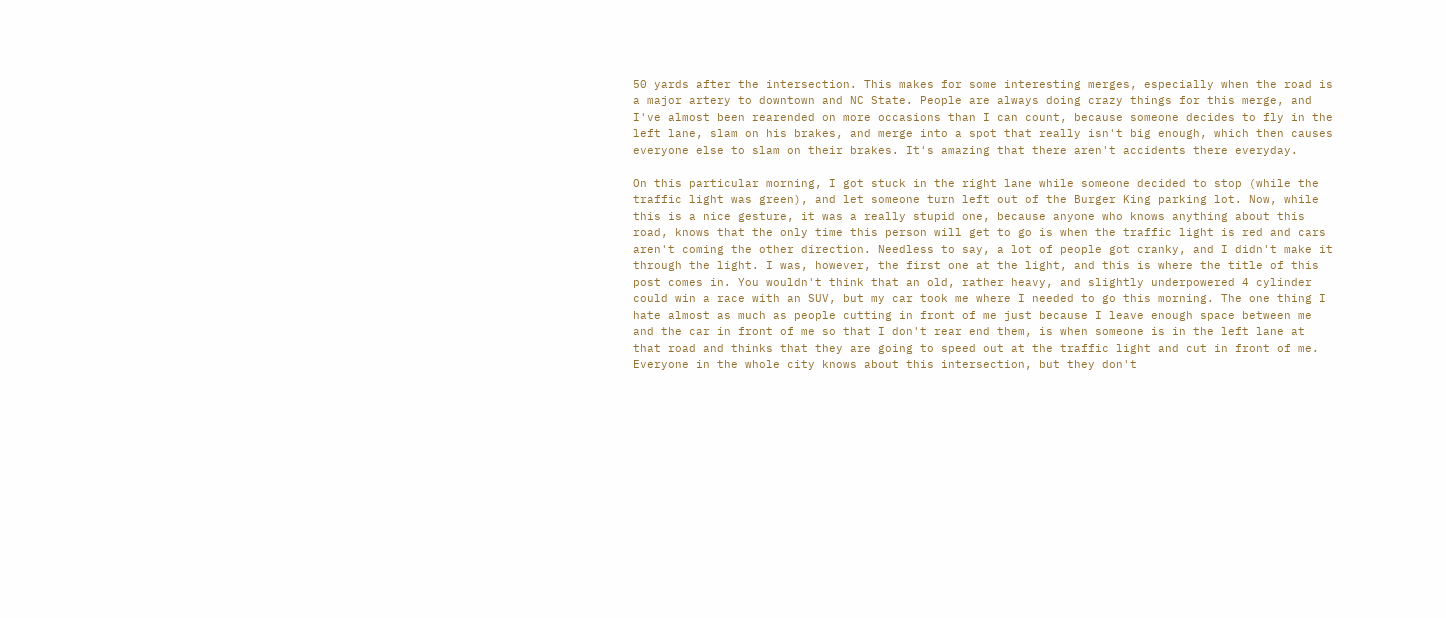50 yards after the intersection. This makes for some interesting merges, especially when the road is a major artery to downtown and NC State. People are always doing crazy things for this merge, and I've almost been rearended on more occasions than I can count, because someone decides to fly in the left lane, slam on his brakes, and merge into a spot that really isn't big enough, which then causes everyone else to slam on their brakes. It's amazing that there aren't accidents there everyday.

On this particular morning, I got stuck in the right lane while someone decided to stop (while the traffic light was green), and let someone turn left out of the Burger King parking lot. Now, while this is a nice gesture, it was a really stupid one, because anyone who knows anything about this road, knows that the only time this person will get to go is when the traffic light is red and cars aren't coming the other direction. Needless to say, a lot of people got cranky, and I didn't make it through the light. I was, however, the first one at the light, and this is where the title of this post comes in. You wouldn't think that an old, rather heavy, and slightly underpowered 4 cylinder could win a race with an SUV, but my car took me where I needed to go this morning. The one thing I hate almost as much as people cutting in front of me just because I leave enough space between me and the car in front of me so that I don't rear end them, is when someone is in the left lane at that road and thinks that they are going to speed out at the traffic light and cut in front of me. Everyone in the whole city knows about this intersection, but they don't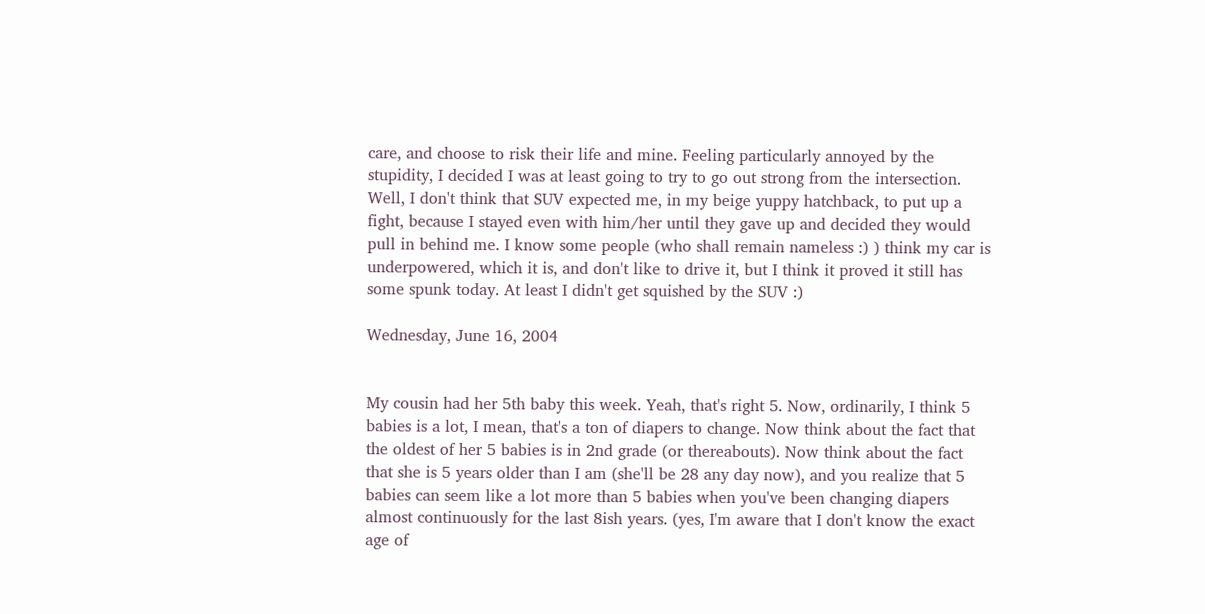care, and choose to risk their life and mine. Feeling particularly annoyed by the stupidity, I decided I was at least going to try to go out strong from the intersection. Well, I don't think that SUV expected me, in my beige yuppy hatchback, to put up a fight, because I stayed even with him/her until they gave up and decided they would pull in behind me. I know some people (who shall remain nameless :) ) think my car is underpowered, which it is, and don't like to drive it, but I think it proved it still has some spunk today. At least I didn't get squished by the SUV :)

Wednesday, June 16, 2004


My cousin had her 5th baby this week. Yeah, that's right 5. Now, ordinarily, I think 5 babies is a lot, I mean, that's a ton of diapers to change. Now think about the fact that the oldest of her 5 babies is in 2nd grade (or thereabouts). Now think about the fact that she is 5 years older than I am (she'll be 28 any day now), and you realize that 5 babies can seem like a lot more than 5 babies when you've been changing diapers almost continuously for the last 8ish years. (yes, I'm aware that I don't know the exact age of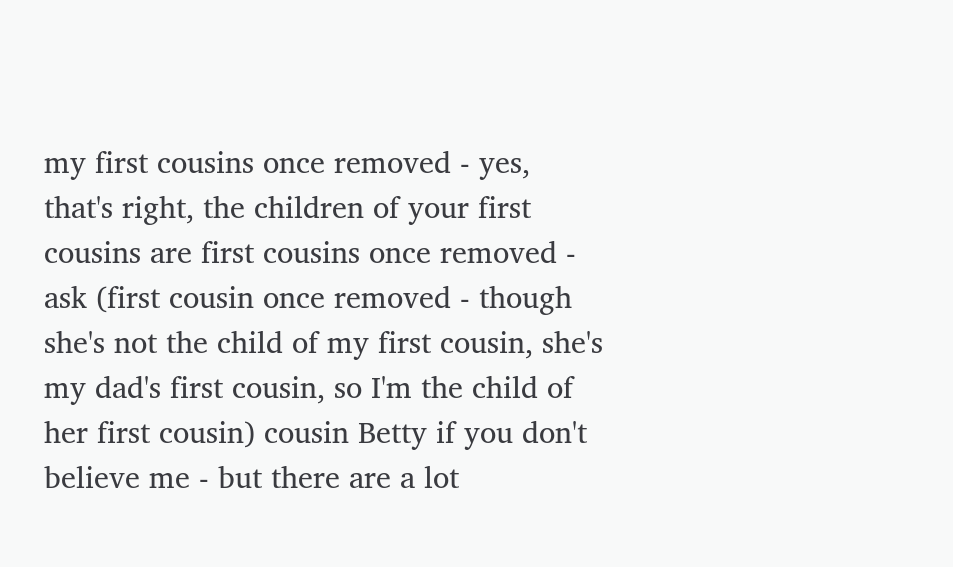my first cousins once removed - yes, that's right, the children of your first cousins are first cousins once removed - ask (first cousin once removed - though she's not the child of my first cousin, she's my dad's first cousin, so I'm the child of her first cousin) cousin Betty if you don't believe me - but there are a lot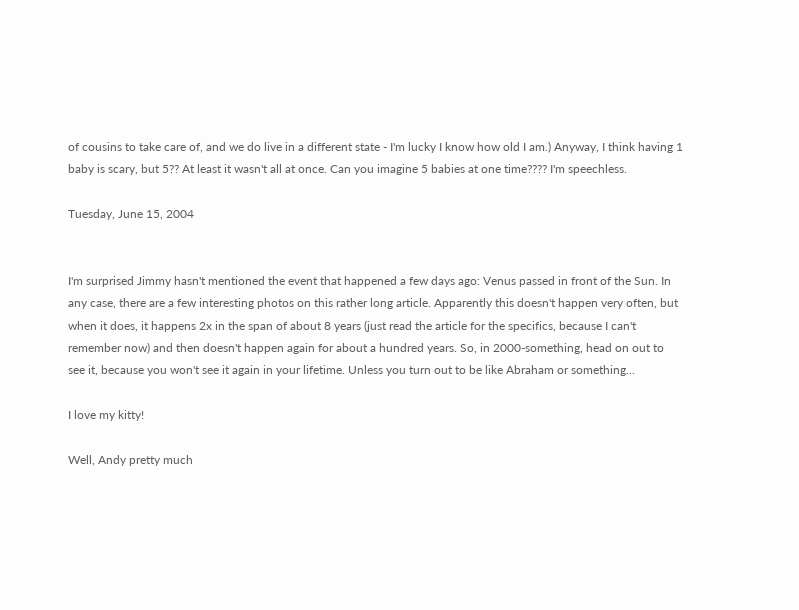of cousins to take care of, and we do live in a different state - I'm lucky I know how old I am.) Anyway, I think having 1 baby is scary, but 5?? At least it wasn't all at once. Can you imagine 5 babies at one time???? I'm speechless.

Tuesday, June 15, 2004


I'm surprised Jimmy hasn't mentioned the event that happened a few days ago: Venus passed in front of the Sun. In any case, there are a few interesting photos on this rather long article. Apparently this doesn't happen very often, but when it does, it happens 2x in the span of about 8 years (just read the article for the specifics, because I can't remember now) and then doesn't happen again for about a hundred years. So, in 2000-something, head on out to see it, because you won't see it again in your lifetime. Unless you turn out to be like Abraham or something...

I love my kitty!

Well, Andy pretty much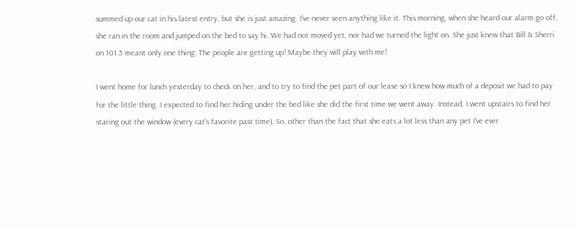summed up our cat in his latest entry, but she is just amazing. I've never seen anything like it. This morning, when she heard our alarm go off, she ran in the room and jumped on the bed to say hi. We had not moved yet, nor had we turned the light on. She just knew that Bill & Sherri on 101.5 meant only one thing: The people are getting up! Maybe they will play with me!

I went home for lunch yesterday to check on her, and to try to find the pet part of our lease so I knew how much of a deposit we had to pay for the little thing. I expected to find her hiding under the bed like she did the first time we went away. Instead, I went upstairs to find her staring out the window (every cat's favorite past time). So, other than the fact that she eats a lot less than any pet I've ever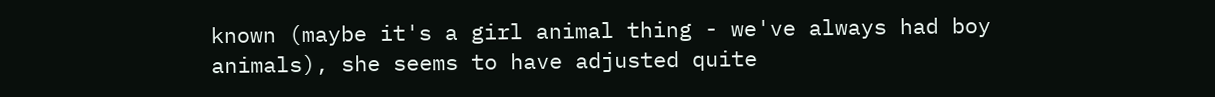known (maybe it's a girl animal thing - we've always had boy animals), she seems to have adjusted quite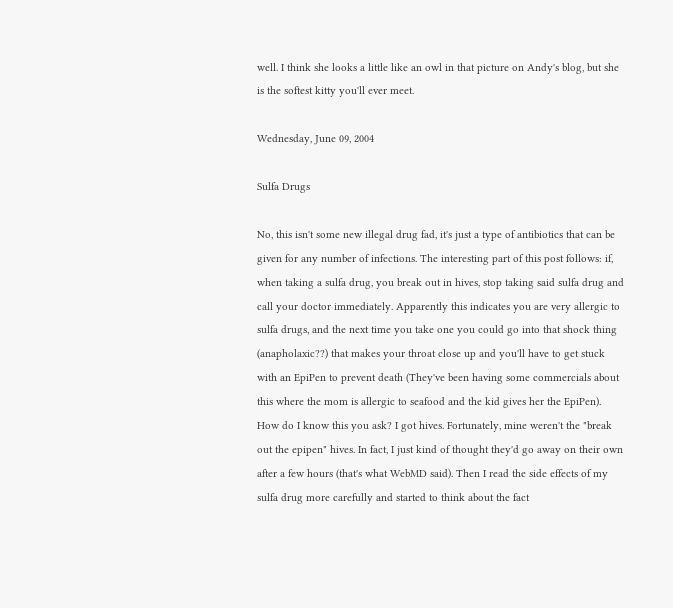well. I think she looks a little like an owl in that picture on Andy's blog, but she is the softest kitty you'll ever meet.

Wednesday, June 09, 2004

Sulfa Drugs

No, this isn't some new illegal drug fad, it's just a type of antibiotics that can be given for any number of infections. The interesting part of this post follows: if, when taking a sulfa drug, you break out in hives, stop taking said sulfa drug and call your doctor immediately. Apparently this indicates you are very allergic to sulfa drugs, and the next time you take one you could go into that shock thing (anapholaxic??) that makes your throat close up and you'll have to get stuck with an EpiPen to prevent death (They've been having some commercials about this where the mom is allergic to seafood and the kid gives her the EpiPen). How do I know this you ask? I got hives. Fortunately, mine weren't the "break out the epipen" hives. In fact, I just kind of thought they'd go away on their own after a few hours (that's what WebMD said). Then I read the side effects of my sulfa drug more carefully and started to think about the fact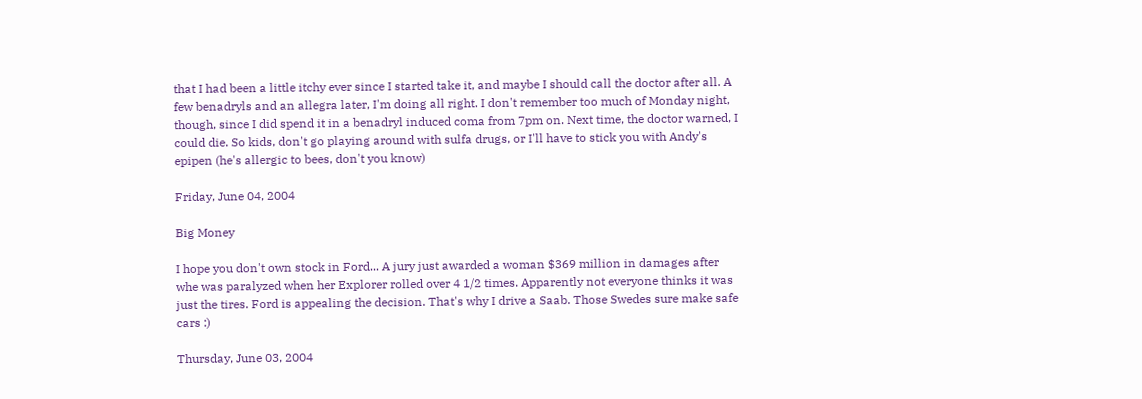that I had been a little itchy ever since I started take it, and maybe I should call the doctor after all. A few benadryls and an allegra later, I'm doing all right. I don't remember too much of Monday night, though, since I did spend it in a benadryl induced coma from 7pm on. Next time, the doctor warned, I could die. So kids, don't go playing around with sulfa drugs, or I'll have to stick you with Andy's epipen (he's allergic to bees, don't you know)

Friday, June 04, 2004

Big Money

I hope you don't own stock in Ford... A jury just awarded a woman $369 million in damages after whe was paralyzed when her Explorer rolled over 4 1/2 times. Apparently not everyone thinks it was just the tires. Ford is appealing the decision. That's why I drive a Saab. Those Swedes sure make safe cars :)

Thursday, June 03, 2004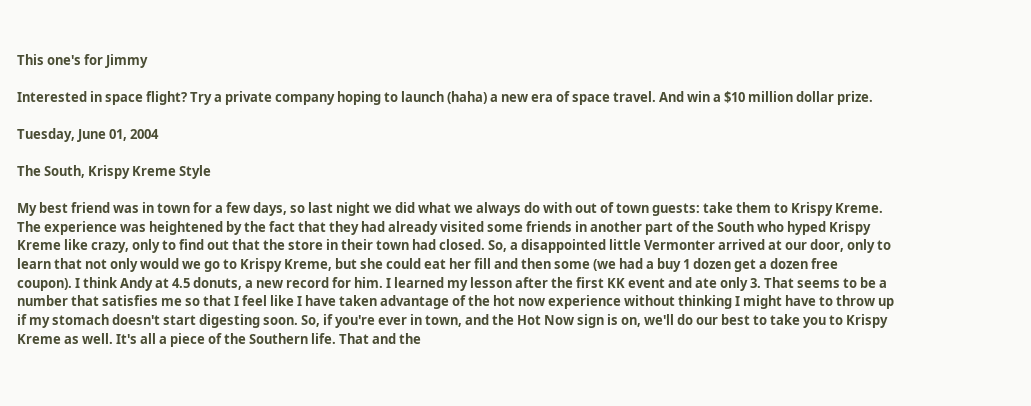This one's for Jimmy

Interested in space flight? Try a private company hoping to launch (haha) a new era of space travel. And win a $10 million dollar prize.

Tuesday, June 01, 2004

The South, Krispy Kreme Style

My best friend was in town for a few days, so last night we did what we always do with out of town guests: take them to Krispy Kreme. The experience was heightened by the fact that they had already visited some friends in another part of the South who hyped Krispy Kreme like crazy, only to find out that the store in their town had closed. So, a disappointed little Vermonter arrived at our door, only to learn that not only would we go to Krispy Kreme, but she could eat her fill and then some (we had a buy 1 dozen get a dozen free coupon). I think Andy at 4.5 donuts, a new record for him. I learned my lesson after the first KK event and ate only 3. That seems to be a number that satisfies me so that I feel like I have taken advantage of the hot now experience without thinking I might have to throw up if my stomach doesn't start digesting soon. So, if you're ever in town, and the Hot Now sign is on, we'll do our best to take you to Krispy Kreme as well. It's all a piece of the Southern life. That and the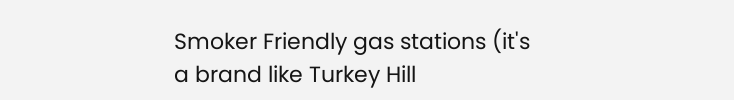Smoker Friendly gas stations (it's a brand like Turkey Hill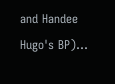and Handee Hugo's BP)...